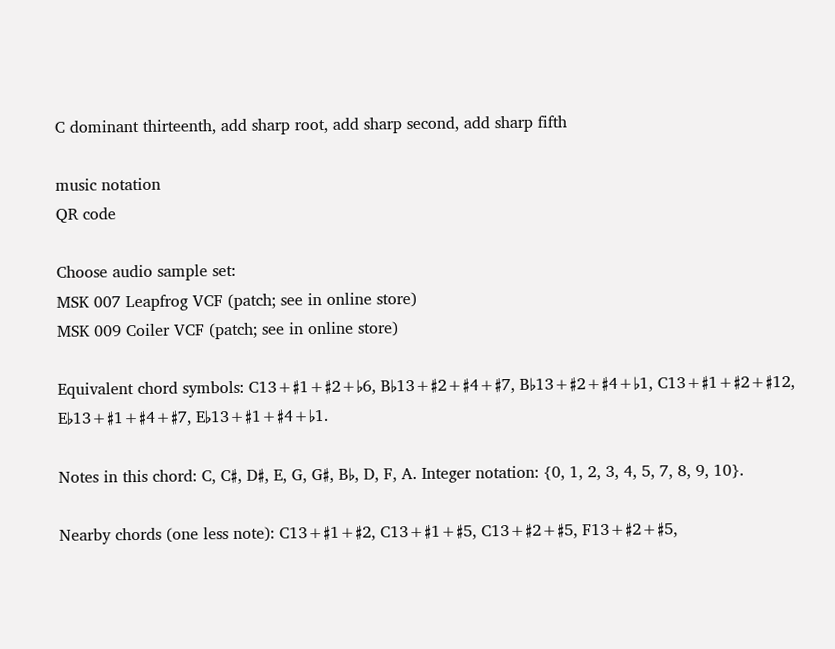C dominant thirteenth, add sharp root, add sharp second, add sharp fifth

music notation
QR code

Choose audio sample set:
MSK 007 Leapfrog VCF (patch; see in online store)
MSK 009 Coiler VCF (patch; see in online store)

Equivalent chord symbols: C13+♯1+♯2+♭6, B♭13+♯2+♯4+♯7, B♭13+♯2+♯4+♭1, C13+♯1+♯2+♯12, E♭13+♯1+♯4+♯7, E♭13+♯1+♯4+♭1.

Notes in this chord: C, C♯, D♯, E, G, G♯, B♭, D, F, A. Integer notation: {0, 1, 2, 3, 4, 5, 7, 8, 9, 10}.

Nearby chords (one less note): C13+♯1+♯2, C13+♯1+♯5, C13+♯2+♯5, F13+♯2+♯5,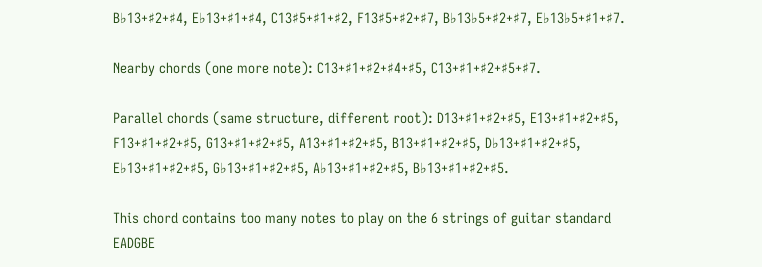B♭13+♯2+♯4, E♭13+♯1+♯4, C13♯5+♯1+♯2, F13♯5+♯2+♯7, B♭13♭5+♯2+♯7, E♭13♭5+♯1+♯7.

Nearby chords (one more note): C13+♯1+♯2+♯4+♯5, C13+♯1+♯2+♯5+♯7.

Parallel chords (same structure, different root): D13+♯1+♯2+♯5, E13+♯1+♯2+♯5, F13+♯1+♯2+♯5, G13+♯1+♯2+♯5, A13+♯1+♯2+♯5, B13+♯1+♯2+♯5, D♭13+♯1+♯2+♯5, E♭13+♯1+♯2+♯5, G♭13+♯1+♯2+♯5, A♭13+♯1+♯2+♯5, B♭13+♯1+♯2+♯5.

This chord contains too many notes to play on the 6 strings of guitar standard EADGBE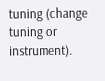tuning (change tuning or instrument).